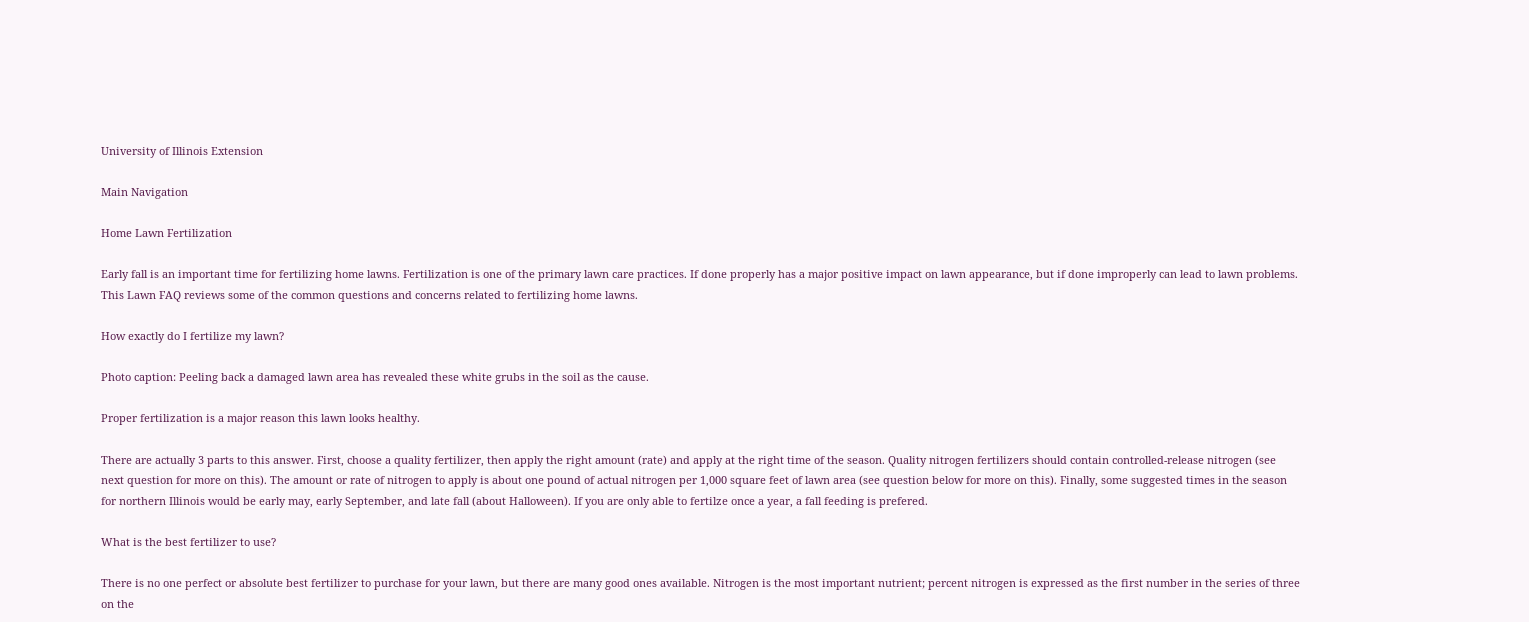University of Illinois Extension

Main Navigation

Home Lawn Fertilization

Early fall is an important time for fertilizing home lawns. Fertilization is one of the primary lawn care practices. If done properly has a major positive impact on lawn appearance, but if done improperly can lead to lawn problems. This Lawn FAQ reviews some of the common questions and concerns related to fertilizing home lawns.

How exactly do I fertilize my lawn?

Photo caption: Peeling back a damaged lawn area has revealed these white grubs in the soil as the cause.

Proper fertilization is a major reason this lawn looks healthy.

There are actually 3 parts to this answer. First, choose a quality fertilizer, then apply the right amount (rate) and apply at the right time of the season. Quality nitrogen fertilizers should contain controlled-release nitrogen (see next question for more on this). The amount or rate of nitrogen to apply is about one pound of actual nitrogen per 1,000 square feet of lawn area (see question below for more on this). Finally, some suggested times in the season for northern Illinois would be early may, early September, and late fall (about Halloween). If you are only able to fertilze once a year, a fall feeding is prefered.

What is the best fertilizer to use?

There is no one perfect or absolute best fertilizer to purchase for your lawn, but there are many good ones available. Nitrogen is the most important nutrient; percent nitrogen is expressed as the first number in the series of three on the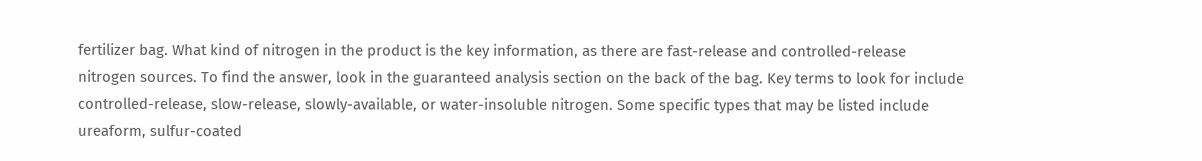fertilizer bag. What kind of nitrogen in the product is the key information, as there are fast-release and controlled-release nitrogen sources. To find the answer, look in the guaranteed analysis section on the back of the bag. Key terms to look for include controlled-release, slow-release, slowly-available, or water-insoluble nitrogen. Some specific types that may be listed include ureaform, sulfur-coated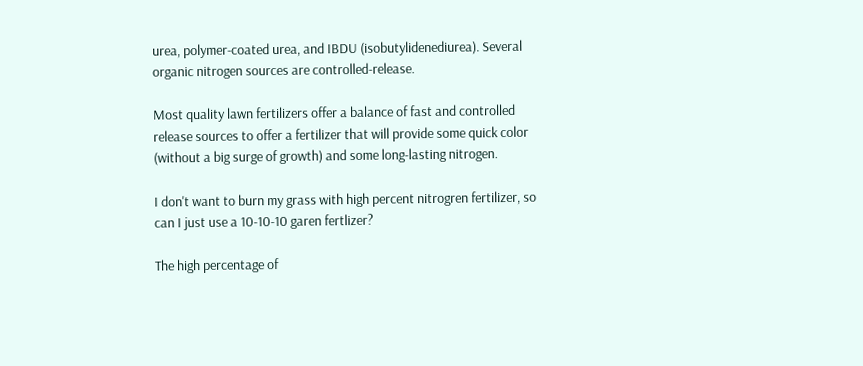urea, polymer-coated urea, and IBDU (isobutylidenediurea). Several organic nitrogen sources are controlled-release.

Most quality lawn fertilizers offer a balance of fast and controlled release sources to offer a fertilizer that will provide some quick color (without a big surge of growth) and some long-lasting nitrogen.

I don't want to burn my grass with high percent nitrogren fertilizer, so can I just use a 10-10-10 garen fertlizer?

The high percentage of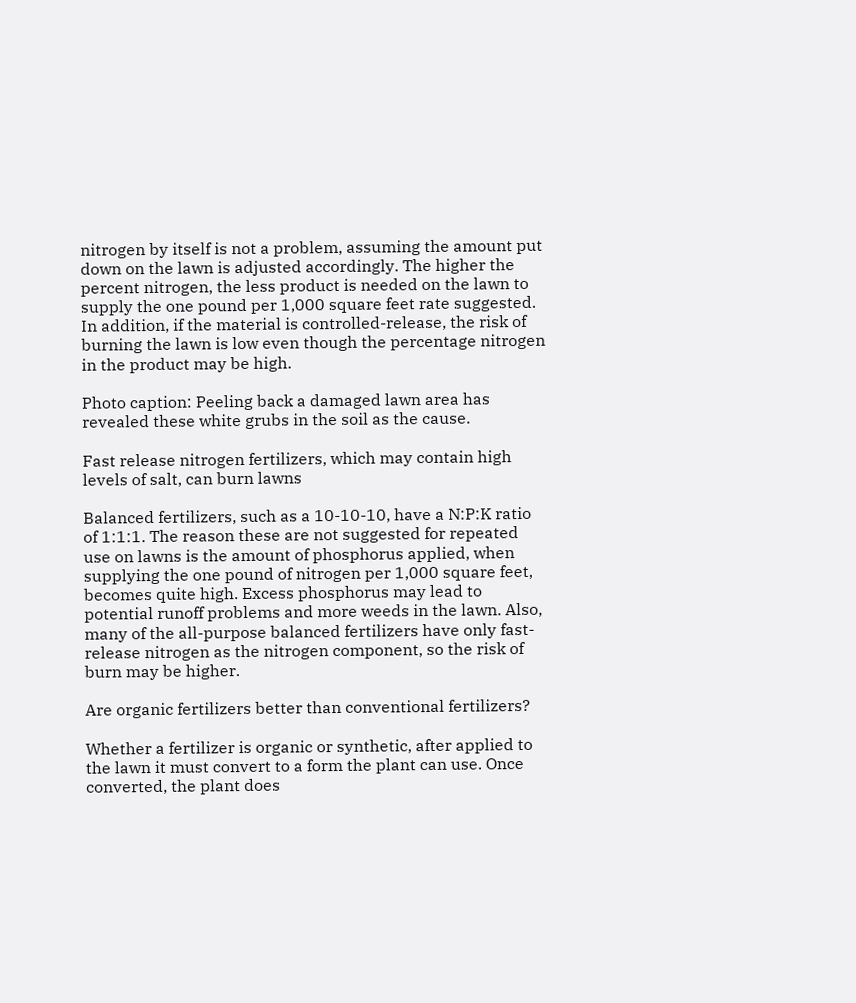nitrogen by itself is not a problem, assuming the amount put down on the lawn is adjusted accordingly. The higher the percent nitrogen, the less product is needed on the lawn to supply the one pound per 1,000 square feet rate suggested. In addition, if the material is controlled-release, the risk of burning the lawn is low even though the percentage nitrogen in the product may be high.

Photo caption: Peeling back a damaged lawn area has revealed these white grubs in the soil as the cause.

Fast release nitrogen fertilizers, which may contain high levels of salt, can burn lawns

Balanced fertilizers, such as a 10-10-10, have a N:P:K ratio of 1:1:1. The reason these are not suggested for repeated use on lawns is the amount of phosphorus applied, when supplying the one pound of nitrogen per 1,000 square feet, becomes quite high. Excess phosphorus may lead to potential runoff problems and more weeds in the lawn. Also, many of the all-purpose balanced fertilizers have only fast-release nitrogen as the nitrogen component, so the risk of burn may be higher.

Are organic fertilizers better than conventional fertilizers?

Whether a fertilizer is organic or synthetic, after applied to the lawn it must convert to a form the plant can use. Once converted, the plant does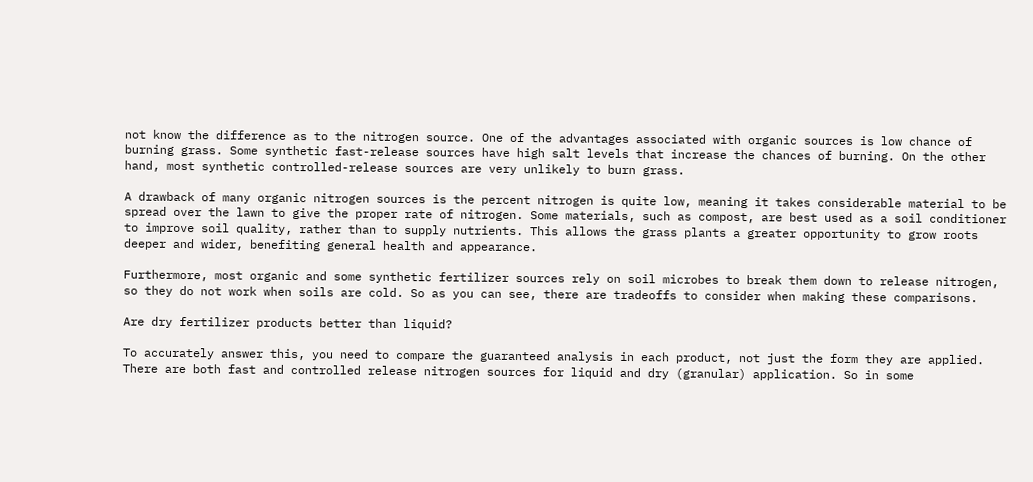not know the difference as to the nitrogen source. One of the advantages associated with organic sources is low chance of burning grass. Some synthetic fast-release sources have high salt levels that increase the chances of burning. On the other hand, most synthetic controlled-release sources are very unlikely to burn grass.

A drawback of many organic nitrogen sources is the percent nitrogen is quite low, meaning it takes considerable material to be spread over the lawn to give the proper rate of nitrogen. Some materials, such as compost, are best used as a soil conditioner to improve soil quality, rather than to supply nutrients. This allows the grass plants a greater opportunity to grow roots deeper and wider, benefiting general health and appearance.

Furthermore, most organic and some synthetic fertilizer sources rely on soil microbes to break them down to release nitrogen, so they do not work when soils are cold. So as you can see, there are tradeoffs to consider when making these comparisons.

Are dry fertilizer products better than liquid?

To accurately answer this, you need to compare the guaranteed analysis in each product, not just the form they are applied. There are both fast and controlled release nitrogen sources for liquid and dry (granular) application. So in some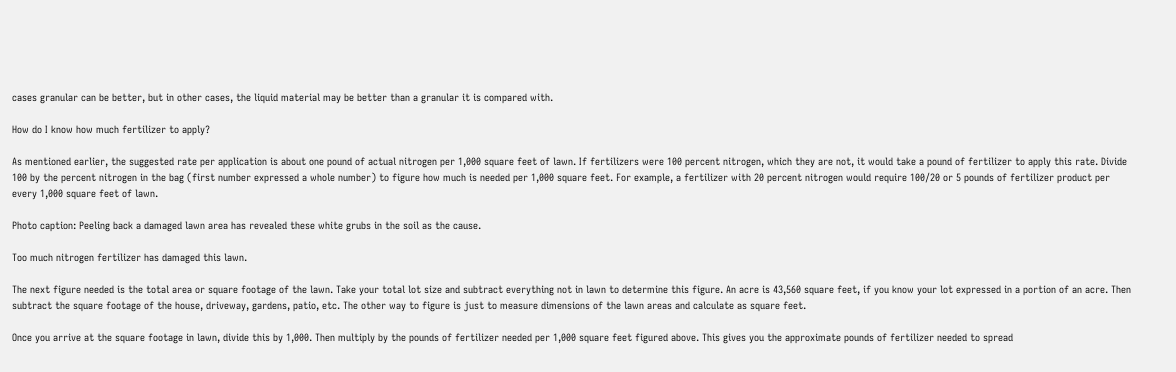cases granular can be better, but in other cases, the liquid material may be better than a granular it is compared with.

How do I know how much fertilizer to apply?

As mentioned earlier, the suggested rate per application is about one pound of actual nitrogen per 1,000 square feet of lawn. If fertilizers were 100 percent nitrogen, which they are not, it would take a pound of fertilizer to apply this rate. Divide 100 by the percent nitrogen in the bag (first number expressed a whole number) to figure how much is needed per 1,000 square feet. For example, a fertilizer with 20 percent nitrogen would require 100/20 or 5 pounds of fertilizer product per every 1,000 square feet of lawn.

Photo caption: Peeling back a damaged lawn area has revealed these white grubs in the soil as the cause.

Too much nitrogen fertilizer has damaged this lawn.

The next figure needed is the total area or square footage of the lawn. Take your total lot size and subtract everything not in lawn to determine this figure. An acre is 43,560 square feet, if you know your lot expressed in a portion of an acre. Then subtract the square footage of the house, driveway, gardens, patio, etc. The other way to figure is just to measure dimensions of the lawn areas and calculate as square feet.

Once you arrive at the square footage in lawn, divide this by 1,000. Then multiply by the pounds of fertilizer needed per 1,000 square feet figured above. This gives you the approximate pounds of fertilizer needed to spread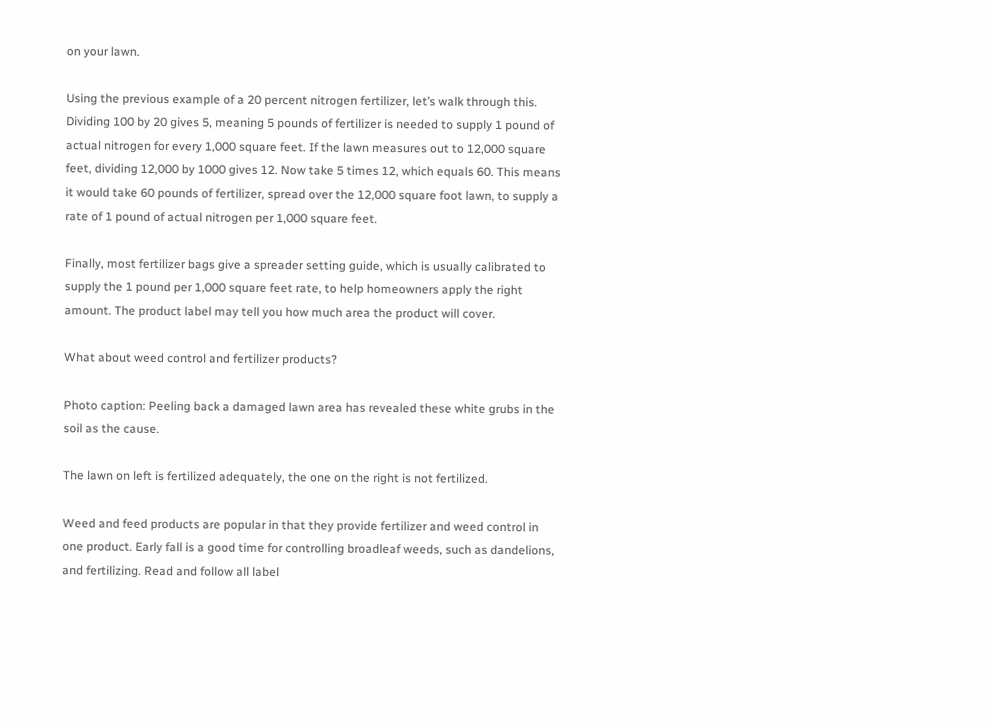on your lawn.

Using the previous example of a 20 percent nitrogen fertilizer, let’s walk through this. Dividing 100 by 20 gives 5, meaning 5 pounds of fertilizer is needed to supply 1 pound of actual nitrogen for every 1,000 square feet. If the lawn measures out to 12,000 square feet, dividing 12,000 by 1000 gives 12. Now take 5 times 12, which equals 60. This means it would take 60 pounds of fertilizer, spread over the 12,000 square foot lawn, to supply a rate of 1 pound of actual nitrogen per 1,000 square feet.

Finally, most fertilizer bags give a spreader setting guide, which is usually calibrated to supply the 1 pound per 1,000 square feet rate, to help homeowners apply the right amount. The product label may tell you how much area the product will cover.

What about weed control and fertilizer products?

Photo caption: Peeling back a damaged lawn area has revealed these white grubs in the soil as the cause.

The lawn on left is fertilized adequately, the one on the right is not fertilized.

Weed and feed products are popular in that they provide fertilizer and weed control in one product. Early fall is a good time for controlling broadleaf weeds, such as dandelions, and fertilizing. Read and follow all label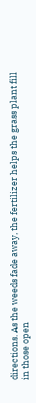directions. As the weeds fade away, the fertilizer helps the grass plant fill in those open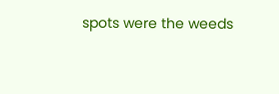spots were the weeds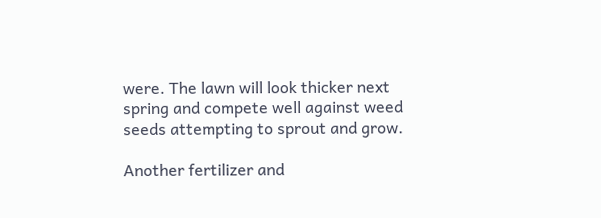were. The lawn will look thicker next spring and compete well against weed seeds attempting to sprout and grow.

Another fertilizer and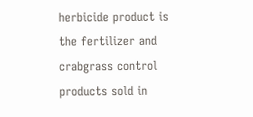herbicide product is the fertilizer and crabgrass control products sold in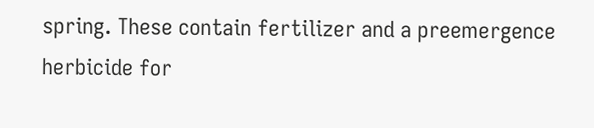spring. These contain fertilizer and a preemergence herbicide for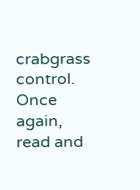crabgrass control. Once again, read and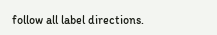follow all label directions.